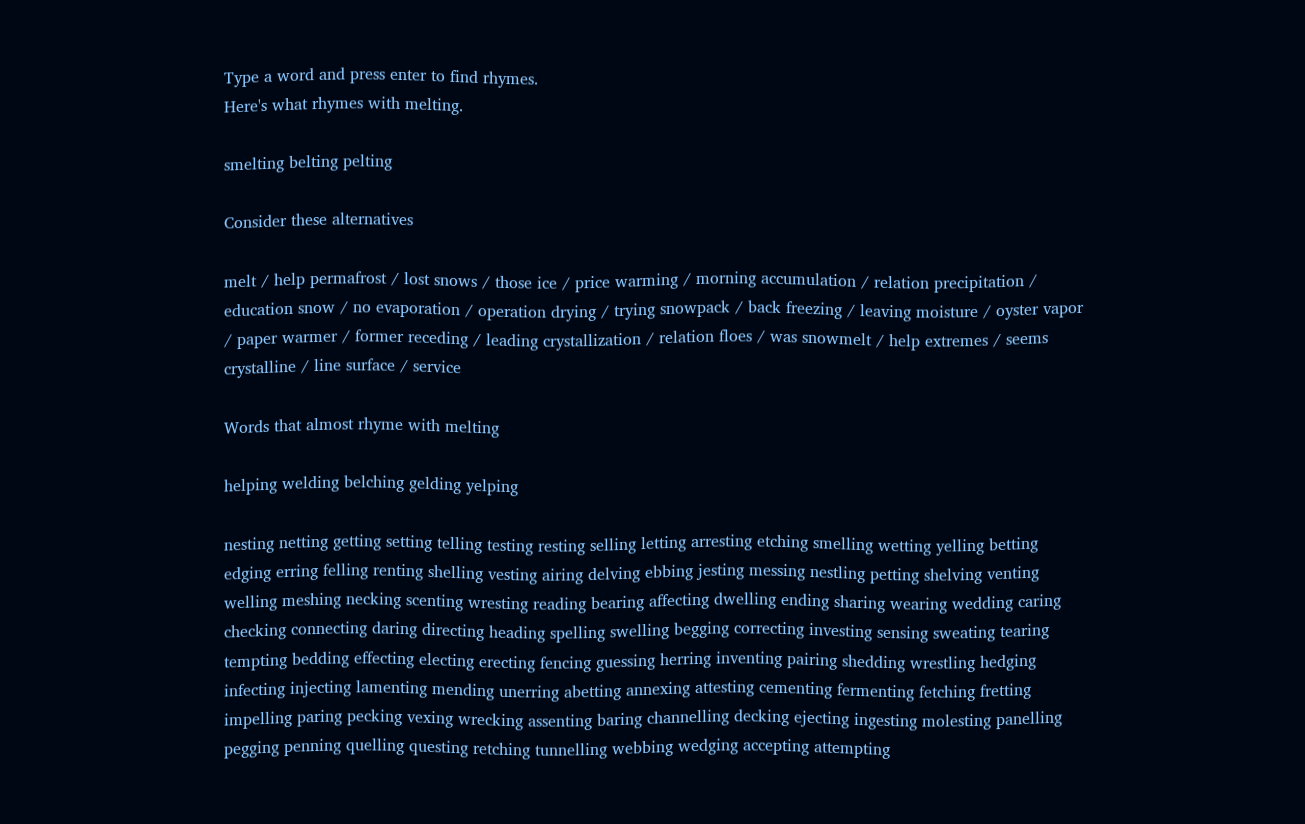Type a word and press enter to find rhymes.
Here's what rhymes with melting.

smelting belting pelting

Consider these alternatives

melt / help permafrost / lost snows / those ice / price warming / morning accumulation / relation precipitation / education snow / no evaporation / operation drying / trying snowpack / back freezing / leaving moisture / oyster vapor / paper warmer / former receding / leading crystallization / relation floes / was snowmelt / help extremes / seems crystalline / line surface / service

Words that almost rhyme with melting

helping welding belching gelding yelping

nesting netting getting setting telling testing resting selling letting arresting etching smelling wetting yelling betting edging erring felling renting shelling vesting airing delving ebbing jesting messing nestling petting shelving venting welling meshing necking scenting wresting reading bearing affecting dwelling ending sharing wearing wedding caring checking connecting daring directing heading spelling swelling begging correcting investing sensing sweating tearing tempting bedding effecting electing erecting fencing guessing herring inventing pairing shedding wrestling hedging infecting injecting lamenting mending unerring abetting annexing attesting cementing fermenting fetching fretting impelling paring pecking vexing wrecking assenting baring channelling decking ejecting ingesting molesting panelling pegging penning quelling questing retching tunnelling webbing wedging accepting attempting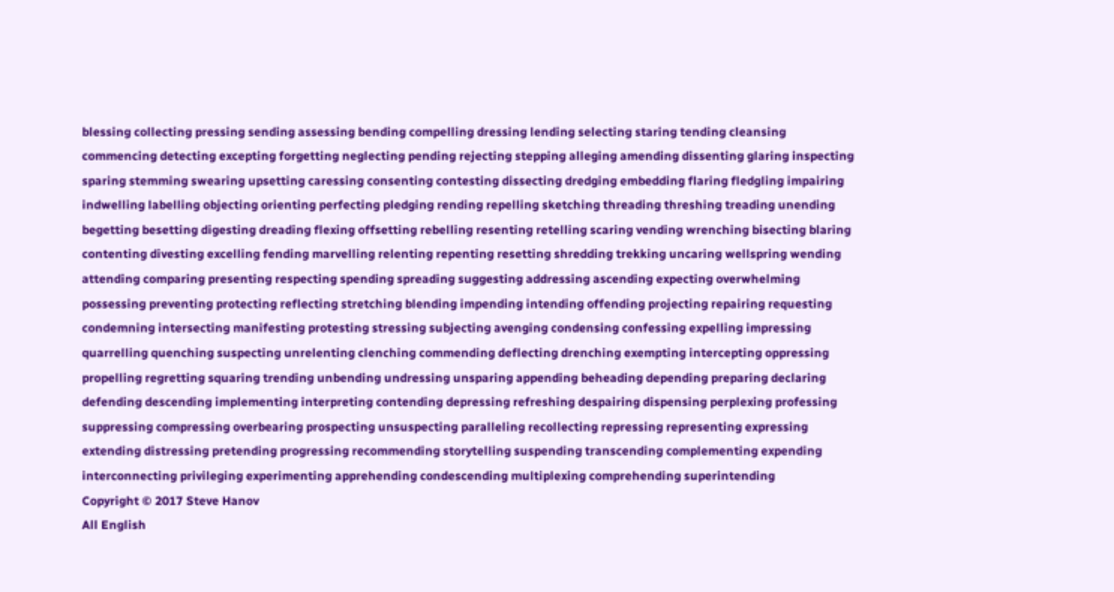blessing collecting pressing sending assessing bending compelling dressing lending selecting staring tending cleansing commencing detecting excepting forgetting neglecting pending rejecting stepping alleging amending dissenting glaring inspecting sparing stemming swearing upsetting caressing consenting contesting dissecting dredging embedding flaring fledgling impairing indwelling labelling objecting orienting perfecting pledging rending repelling sketching threading threshing treading unending begetting besetting digesting dreading flexing offsetting rebelling resenting retelling scaring vending wrenching bisecting blaring contenting divesting excelling fending marvelling relenting repenting resetting shredding trekking uncaring wellspring wending attending comparing presenting respecting spending spreading suggesting addressing ascending expecting overwhelming possessing preventing protecting reflecting stretching blending impending intending offending projecting repairing requesting condemning intersecting manifesting protesting stressing subjecting avenging condensing confessing expelling impressing quarrelling quenching suspecting unrelenting clenching commending deflecting drenching exempting intercepting oppressing propelling regretting squaring trending unbending undressing unsparing appending beheading depending preparing declaring defending descending implementing interpreting contending depressing refreshing despairing dispensing perplexing professing suppressing compressing overbearing prospecting unsuspecting paralleling recollecting repressing representing expressing extending distressing pretending progressing recommending storytelling suspending transcending complementing expending interconnecting privileging experimenting apprehending condescending multiplexing comprehending superintending
Copyright © 2017 Steve Hanov
All English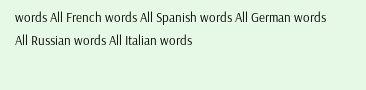words All French words All Spanish words All German words All Russian words All Italian words